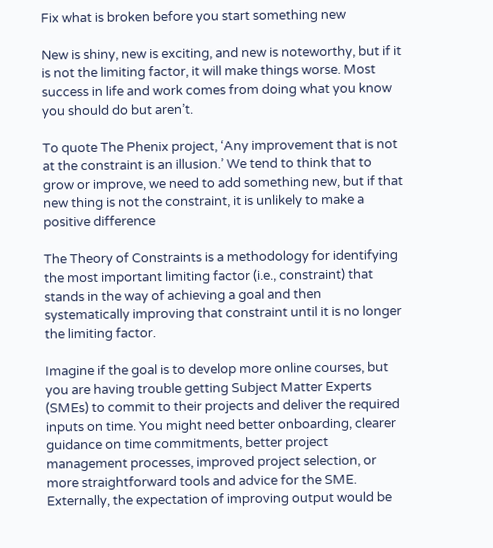Fix what is broken before you start something new

New is shiny, new is exciting, and new is noteworthy, but if it is not the limiting factor, it will make things worse. Most success in life and work comes from doing what you know you should do but aren’t.

To quote The Phenix project, ‘Any improvement that is not at the constraint is an illusion.’ We tend to think that to grow or improve, we need to add something new, but if that new thing is not the constraint, it is unlikely to make a positive difference

The Theory of Constraints is a methodology for identifying the most important limiting factor (i.e., constraint) that stands in the way of achieving a goal and then systematically improving that constraint until it is no longer the limiting factor.

Imagine if the goal is to develop more online courses, but you are having trouble getting Subject Matter Experts (SMEs) to commit to their projects and deliver the required inputs on time. You might need better onboarding, clearer guidance on time commitments, better project management processes, improved project selection, or more straightforward tools and advice for the SME. Externally, the expectation of improving output would be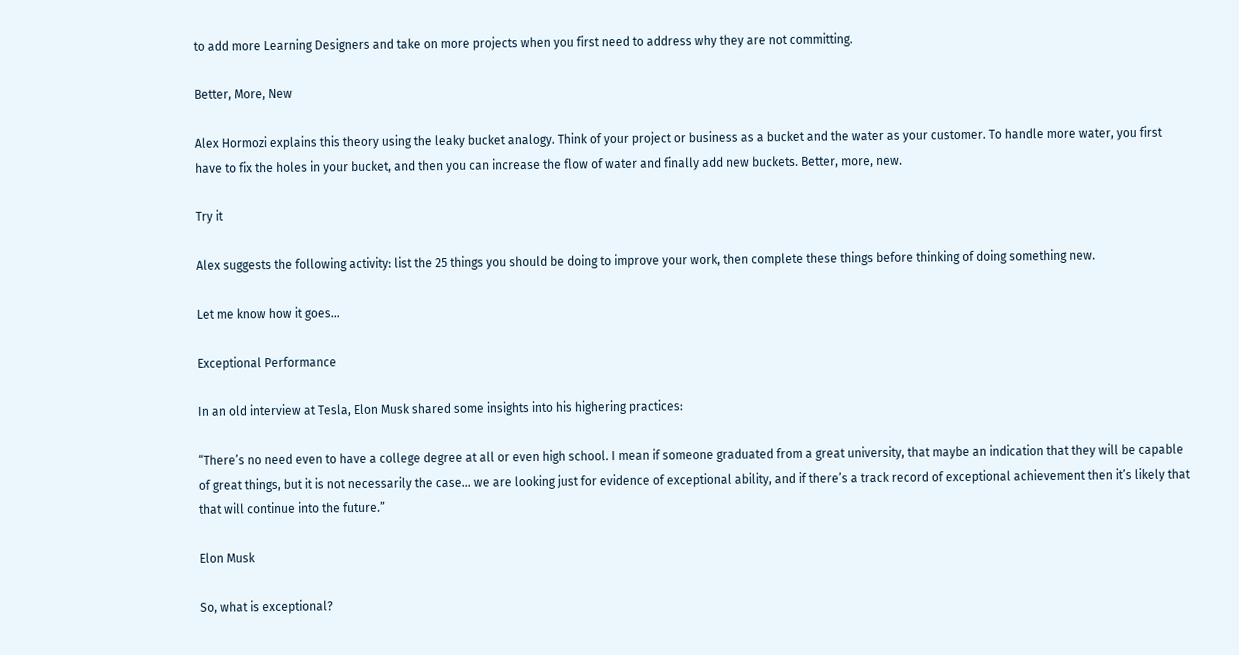to add more Learning Designers and take on more projects when you first need to address why they are not committing.

Better, More, New

Alex Hormozi explains this theory using the leaky bucket analogy. Think of your project or business as a bucket and the water as your customer. To handle more water, you first have to fix the holes in your bucket, and then you can increase the flow of water and finally add new buckets. Better, more, new.

Try it

Alex suggests the following activity: list the 25 things you should be doing to improve your work, then complete these things before thinking of doing something new.

Let me know how it goes…

Exceptional Performance

In an old interview at Tesla, Elon Musk shared some insights into his highering practices:

“There’s no need even to have a college degree at all or even high school. I mean if someone graduated from a great university, that maybe an indication that they will be capable of great things, but it is not necessarily the case… we are looking just for evidence of exceptional ability, and if there’s a track record of exceptional achievement then it’s likely that that will continue into the future.”

Elon Musk

So, what is exceptional?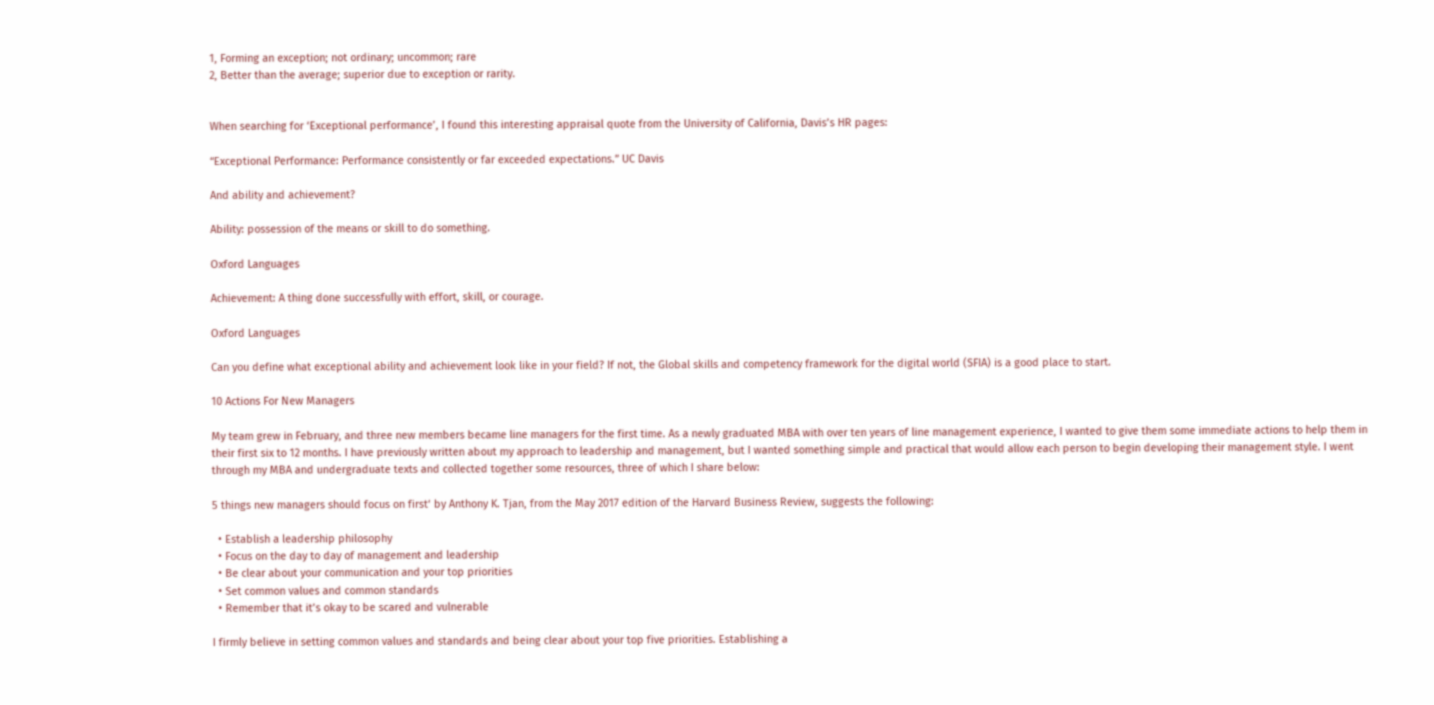1, Forming an exception; not ordinary; uncommon; rare
2, Better than the average; superior due to exception or rarity.


When searching for ‘Exceptional performance’, I found this interesting appraisal quote from the University of California, Davis’s HR pages:

“Exceptional Performance: Performance consistently or far exceeded expectations.” UC Davis

And ability and achievement?

Ability: possession of the means or skill to do something.

Oxford Languages

Achievement: A thing done successfully with effort, skill, or courage.

Oxford Languages

Can you define what exceptional ability and achievement look like in your field? If not, the Global skills and competency framework for the digital world (SFIA) is a good place to start.

10 Actions For New Managers

My team grew in February, and three new members became line managers for the first time. As a newly graduated MBA with over ten years of line management experience, I wanted to give them some immediate actions to help them in their first six to 12 months. I have previously written about my approach to leadership and management, but I wanted something simple and practical that would allow each person to begin developing their management style. I went through my MBA and undergraduate texts and collected together some resources, three of which I share below:

5 things new managers should focus on first‘ by Anthony K. Tjan, from the May 2017 edition of the Harvard Business Review, suggests the following:

  • Establish a leadership philosophy
  • Focus on the day to day of management and leadership
  • Be clear about your communication and your top priorities
  • Set common values and common standards
  • Remember that it’s okay to be scared and vulnerable

I firmly believe in setting common values and standards and being clear about your top five priorities. Establishing a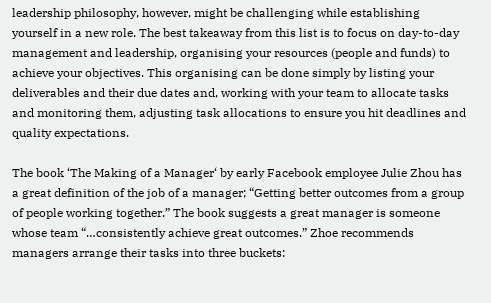leadership philosophy, however, might be challenging while establishing yourself in a new role. The best takeaway from this list is to focus on day-to-day management and leadership, organising your resources (people and funds) to achieve your objectives. This organising can be done simply by listing your deliverables and their due dates and, working with your team to allocate tasks and monitoring them, adjusting task allocations to ensure you hit deadlines and quality expectations.

The book ‘The Making of a Manager‘ by early Facebook employee Julie Zhou has a great definition of the job of a manager; “Getting better outcomes from a group of people working together.” The book suggests a great manager is someone whose team “…consistently achieve great outcomes.” Zhoe recommends managers arrange their tasks into three buckets: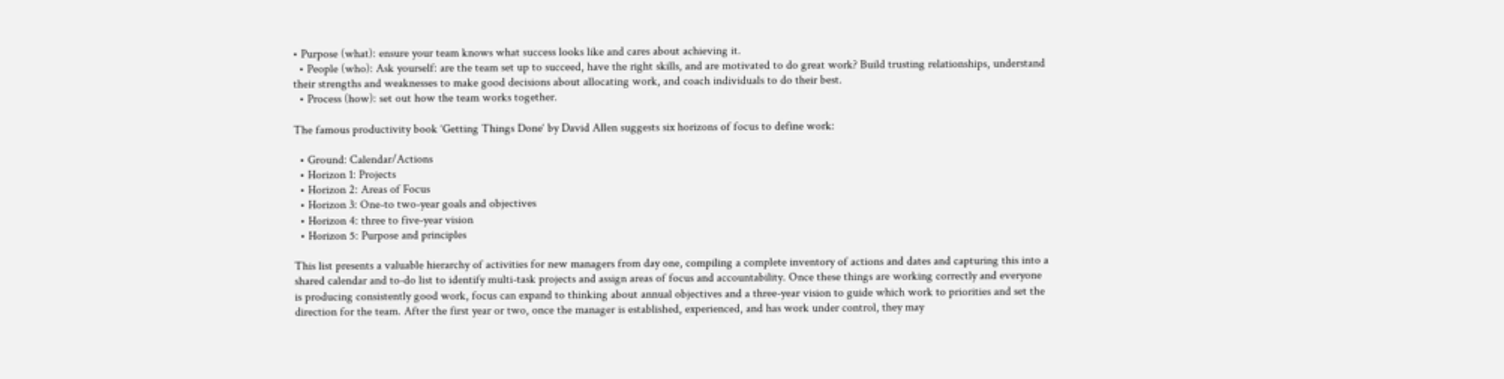• Purpose (what): ensure your team knows what success looks like and cares about achieving it.
  • People (who): Ask yourself: are the team set up to succeed, have the right skills, and are motivated to do great work? Build trusting relationships, understand their strengths and weaknesses to make good decisions about allocating work, and coach individuals to do their best.
  • Process (how): set out how the team works together.

The famous productivity book ‘Getting Things Done‘ by David Allen suggests six horizons of focus to define work:

  • Ground: Calendar/Actions
  • Horizon 1: Projects
  • Horizon 2: Areas of Focus
  • Horizon 3: One-to two-year goals and objectives
  • Horizon 4: three to five-year vision
  • Horizon 5: Purpose and principles

This list presents a valuable hierarchy of activities for new managers from day one, compiling a complete inventory of actions and dates and capturing this into a shared calendar and to-do list to identify multi-task projects and assign areas of focus and accountability. Once these things are working correctly and everyone is producing consistently good work, focus can expand to thinking about annual objectives and a three-year vision to guide which work to priorities and set the direction for the team. After the first year or two, once the manager is established, experienced, and has work under control, they may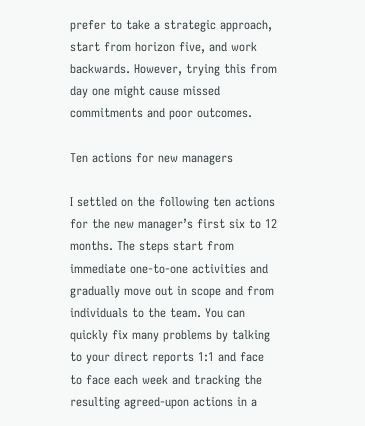prefer to take a strategic approach, start from horizon five, and work backwards. However, trying this from day one might cause missed commitments and poor outcomes.

Ten actions for new managers

I settled on the following ten actions for the new manager’s first six to 12 months. The steps start from immediate one-to-one activities and gradually move out in scope and from individuals to the team. You can quickly fix many problems by talking to your direct reports 1:1 and face to face each week and tracking the resulting agreed-upon actions in a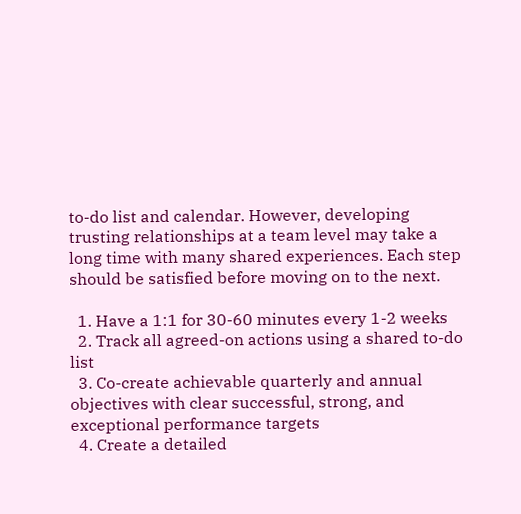to-do list and calendar. However, developing trusting relationships at a team level may take a long time with many shared experiences. Each step should be satisfied before moving on to the next.

  1. Have a 1:1 for 30-60 minutes every 1-2 weeks
  2. Track all agreed-on actions using a shared to-do list
  3. Co-create achievable quarterly and annual objectives with clear successful, strong, and exceptional performance targets
  4. Create a detailed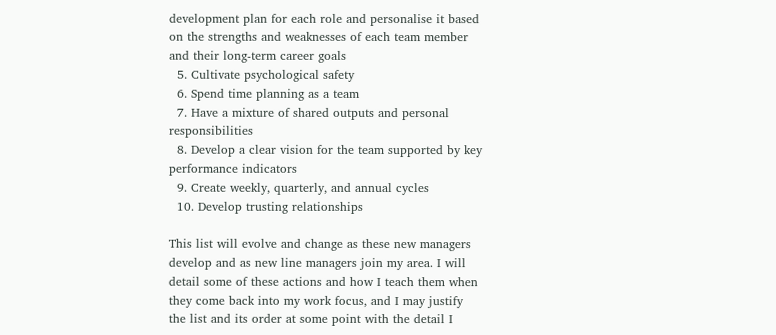development plan for each role and personalise it based on the strengths and weaknesses of each team member and their long-term career goals
  5. Cultivate psychological safety
  6. Spend time planning as a team
  7. Have a mixture of shared outputs and personal responsibilities
  8. Develop a clear vision for the team supported by key performance indicators
  9. Create weekly, quarterly, and annual cycles
  10. Develop trusting relationships

This list will evolve and change as these new managers develop and as new line managers join my area. I will detail some of these actions and how I teach them when they come back into my work focus, and I may justify the list and its order at some point with the detail I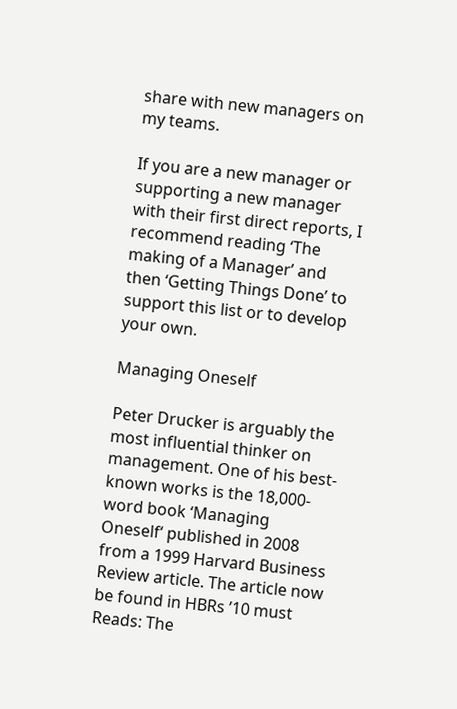share with new managers on my teams.

If you are a new manager or supporting a new manager with their first direct reports, I recommend reading ‘The making of a Manager’ and then ‘Getting Things Done’ to support this list or to develop your own.

Managing Oneself

Peter Drucker is arguably the most influential thinker on management. One of his best-known works is the 18,000-word book ‘Managing Oneself‘ published in 2008 from a 1999 Harvard Business Review article. The article now be found in HBRs ’10 must Reads: The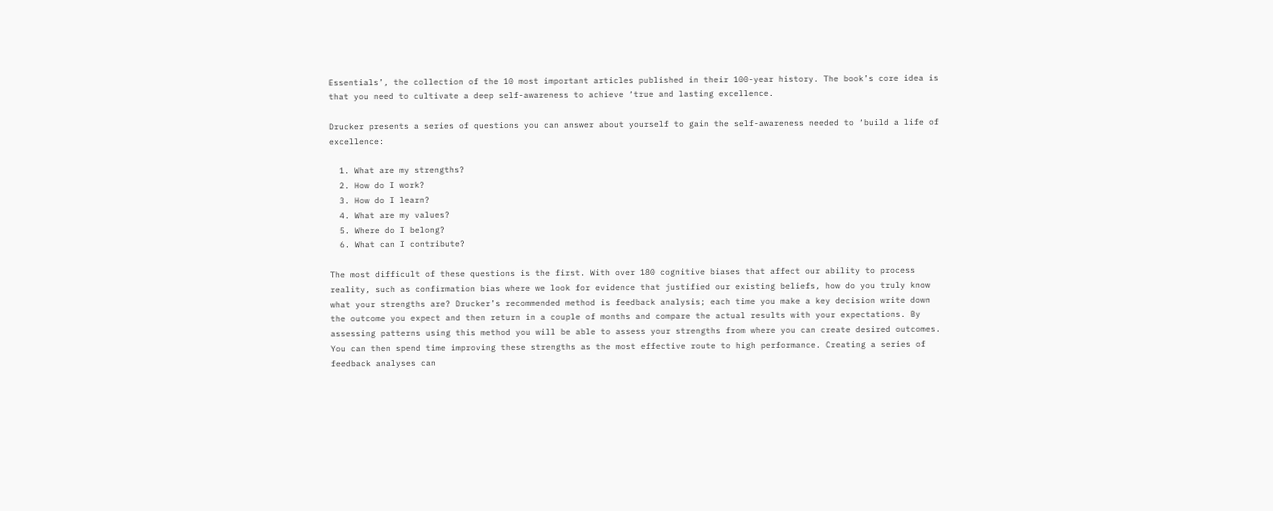Essentials’, the collection of the 10 most important articles published in their 100-year history. The book’s core idea is that you need to cultivate a deep self-awareness to achieve ‘true and lasting excellence.

Drucker presents a series of questions you can answer about yourself to gain the self-awareness needed to ‘build a life of excellence:

  1. What are my strengths?
  2. How do I work?
  3. How do I learn?
  4. What are my values?
  5. Where do I belong?
  6. What can I contribute?

The most difficult of these questions is the first. With over 180 cognitive biases that affect our ability to process reality, such as confirmation bias where we look for evidence that justified our existing beliefs, how do you truly know what your strengths are? Drucker’s recommended method is feedback analysis; each time you make a key decision write down the outcome you expect and then return in a couple of months and compare the actual results with your expectations. By assessing patterns using this method you will be able to assess your strengths from where you can create desired outcomes. You can then spend time improving these strengths as the most effective route to high performance. Creating a series of feedback analyses can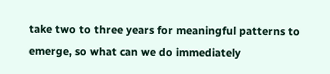take two to three years for meaningful patterns to emerge, so what can we do immediately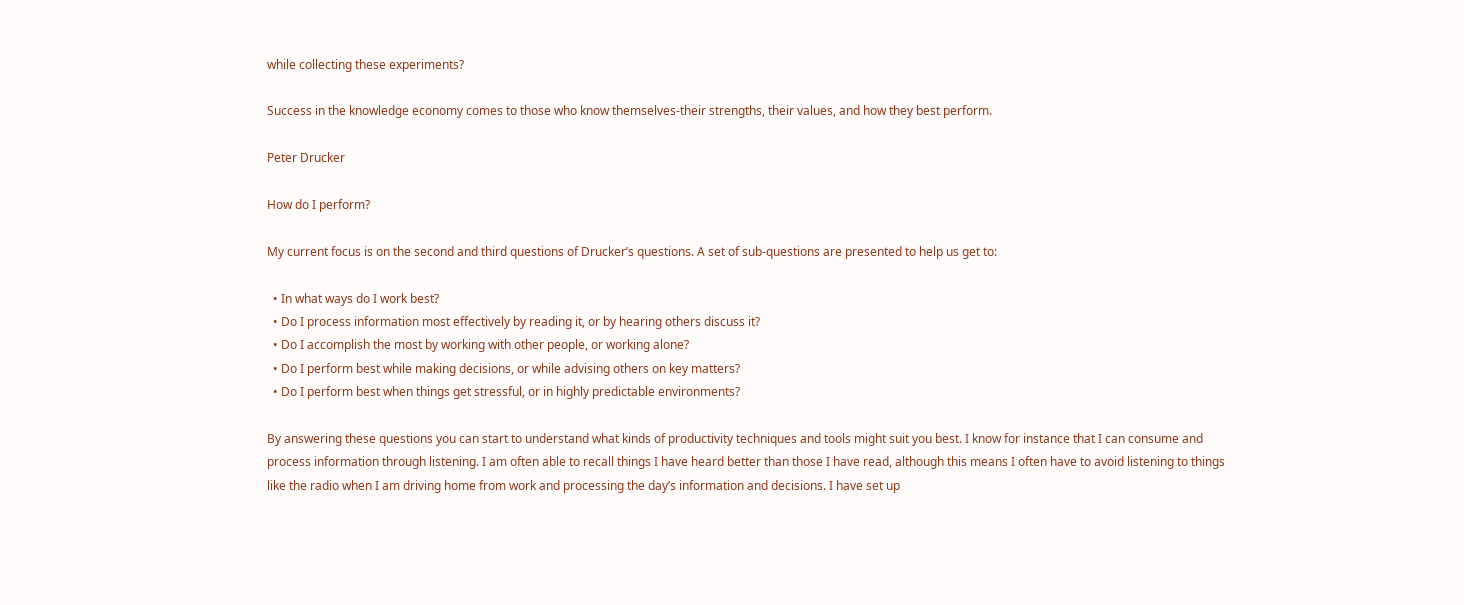while collecting these experiments?

Success in the knowledge economy comes to those who know themselves-their strengths, their values, and how they best perform.

Peter Drucker

How do I perform?

My current focus is on the second and third questions of Drucker’s questions. A set of sub-questions are presented to help us get to:

  • In what ways do I work best?
  • Do I process information most effectively by reading it, or by hearing others discuss it?
  • Do I accomplish the most by working with other people, or working alone?
  • Do I perform best while making decisions, or while advising others on key matters?
  • Do I perform best when things get stressful, or in highly predictable environments?

By answering these questions you can start to understand what kinds of productivity techniques and tools might suit you best. I know for instance that I can consume and process information through listening. I am often able to recall things I have heard better than those I have read, although this means I often have to avoid listening to things like the radio when I am driving home from work and processing the day’s information and decisions. I have set up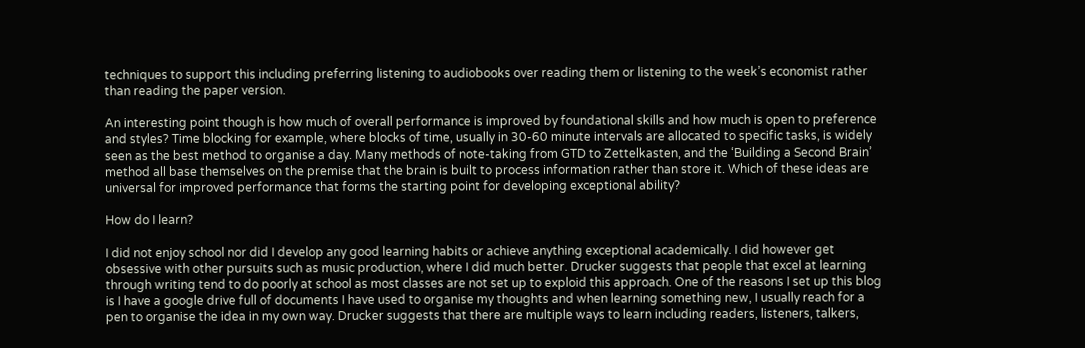techniques to support this including preferring listening to audiobooks over reading them or listening to the week’s economist rather than reading the paper version.

An interesting point though is how much of overall performance is improved by foundational skills and how much is open to preference and styles? Time blocking for example, where blocks of time, usually in 30-60 minute intervals are allocated to specific tasks, is widely seen as the best method to organise a day. Many methods of note-taking from GTD to Zettelkasten, and the ‘Building a Second Brain’ method all base themselves on the premise that the brain is built to process information rather than store it. Which of these ideas are universal for improved performance that forms the starting point for developing exceptional ability?

How do I learn?

I did not enjoy school nor did I develop any good learning habits or achieve anything exceptional academically. I did however get obsessive with other pursuits such as music production, where I did much better. Drucker suggests that people that excel at learning through writing tend to do poorly at school as most classes are not set up to exploid this approach. One of the reasons I set up this blog is I have a google drive full of documents I have used to organise my thoughts and when learning something new, I usually reach for a pen to organise the idea in my own way. Drucker suggests that there are multiple ways to learn including readers, listeners, talkers,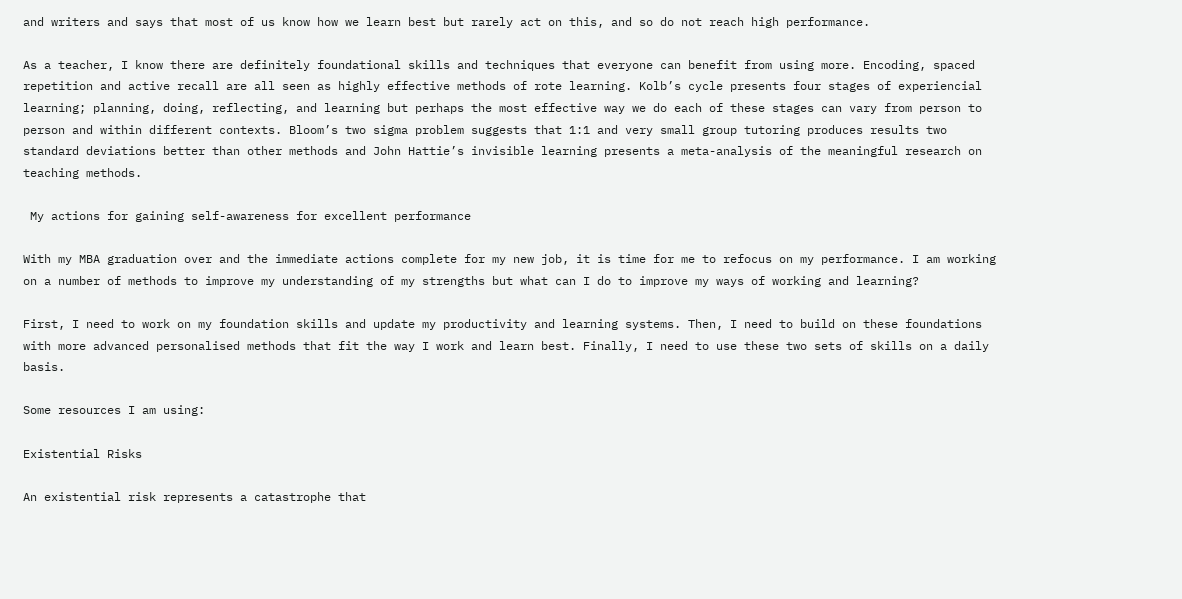and writers and says that most of us know how we learn best but rarely act on this, and so do not reach high performance.

As a teacher, I know there are definitely foundational skills and techniques that everyone can benefit from using more. Encoding, spaced repetition and active recall are all seen as highly effective methods of rote learning. Kolb’s cycle presents four stages of experiencial learning; planning, doing, reflecting, and learning but perhaps the most effective way we do each of these stages can vary from person to person and within different contexts. Bloom’s two sigma problem suggests that 1:1 and very small group tutoring produces results two standard deviations better than other methods and John Hattie’s invisible learning presents a meta-analysis of the meaningful research on teaching methods.

 My actions for gaining self-awareness for excellent performance

With my MBA graduation over and the immediate actions complete for my new job, it is time for me to refocus on my performance. I am working on a number of methods to improve my understanding of my strengths but what can I do to improve my ways of working and learning?

First, I need to work on my foundation skills and update my productivity and learning systems. Then, I need to build on these foundations with more advanced personalised methods that fit the way I work and learn best. Finally, I need to use these two sets of skills on a daily basis.

Some resources I am using:

Existential Risks

An existential risk represents a catastrophe that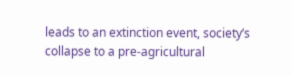leads to an extinction event, society’s collapse to a pre-agricultural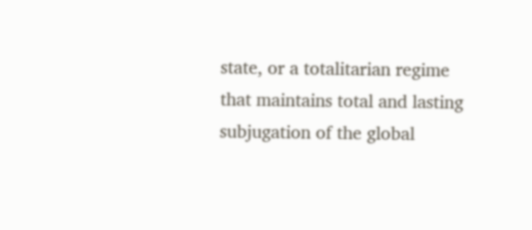state, or a totalitarian regime that maintains total and lasting subjugation of the global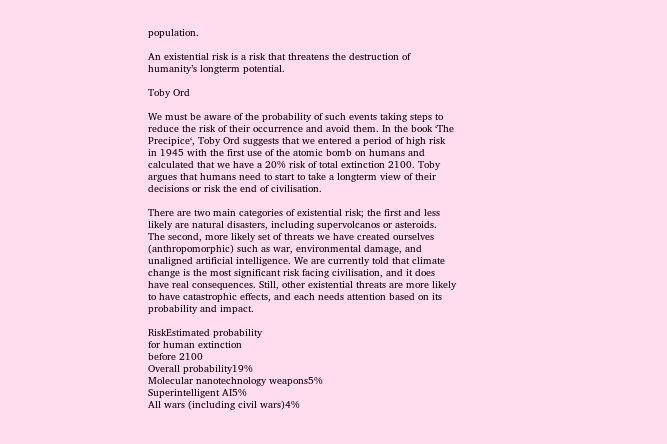population.

An existential risk is a risk that threatens the destruction of humanity’s longterm potential.

Toby Ord

We must be aware of the probability of such events taking steps to reduce the risk of their occurrence and avoid them. In the book ‘The Precipice‘, Toby Ord suggests that we entered a period of high risk in 1945 with the first use of the atomic bomb on humans and calculated that we have a 20% risk of total extinction 2100. Toby argues that humans need to start to take a longterm view of their decisions or risk the end of civilisation.

There are two main categories of existential risk; the first and less likely are natural disasters, including supervolcanos or asteroids. The second, more likely set of threats we have created ourselves (anthropomorphic) such as war, environmental damage, and unaligned artificial intelligence. We are currently told that climate change is the most significant risk facing civilisation, and it does have real consequences. Still, other existential threats are more likely to have catastrophic effects, and each needs attention based on its probability and impact.

RiskEstimated probability
for human extinction
before 2100
Overall probability19%
Molecular nanotechnology weapons5%
Superintelligent AI5%
All wars (including civil wars)4%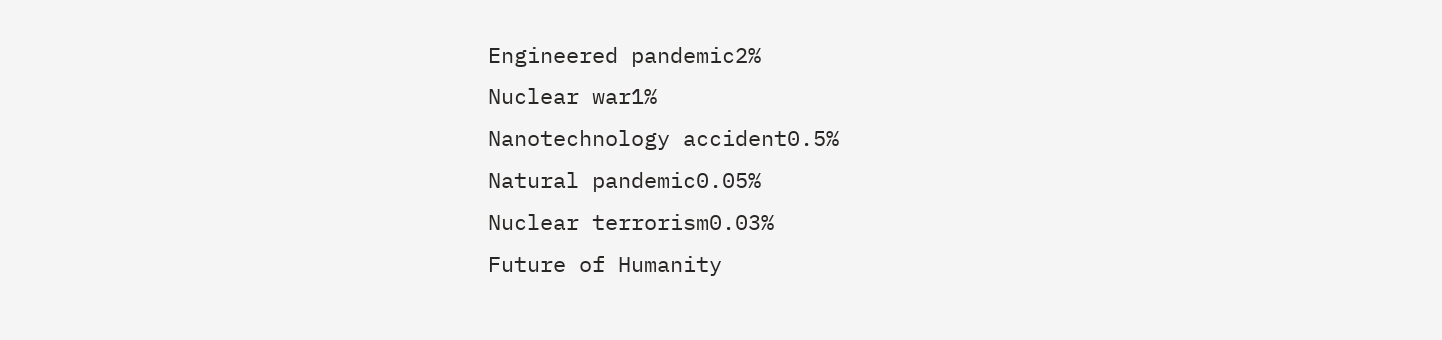Engineered pandemic2%
Nuclear war1%
Nanotechnology accident0.5%
Natural pandemic0.05%
Nuclear terrorism0.03%
Future of Humanity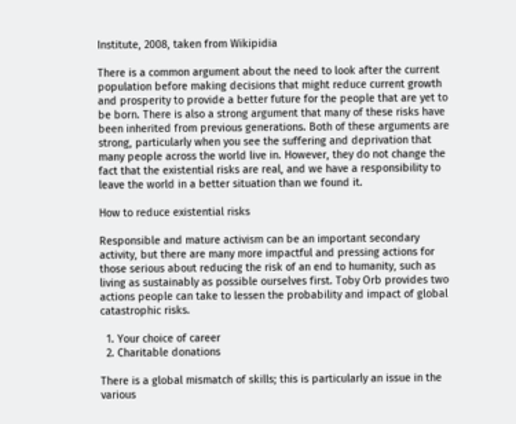Institute, 2008, taken from Wikipidia

There is a common argument about the need to look after the current population before making decisions that might reduce current growth and prosperity to provide a better future for the people that are yet to be born. There is also a strong argument that many of these risks have been inherited from previous generations. Both of these arguments are strong, particularly when you see the suffering and deprivation that many people across the world live in. However, they do not change the fact that the existential risks are real, and we have a responsibility to leave the world in a better situation than we found it.

How to reduce existential risks

Responsible and mature activism can be an important secondary activity, but there are many more impactful and pressing actions for those serious about reducing the risk of an end to humanity, such as living as sustainably as possible ourselves first. Toby Orb provides two actions people can take to lessen the probability and impact of global catastrophic risks.

  1. Your choice of career
  2. Charitable donations

There is a global mismatch of skills; this is particularly an issue in the various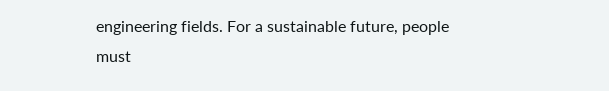engineering fields. For a sustainable future, people must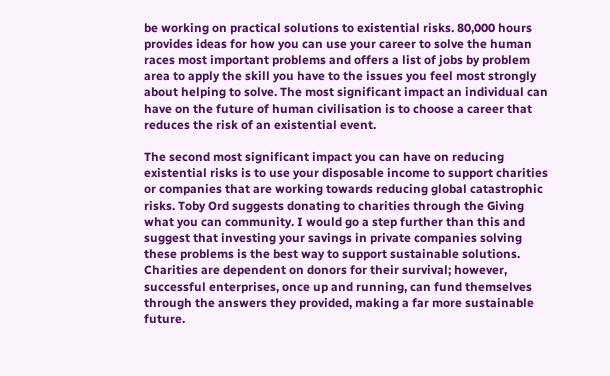be working on practical solutions to existential risks. 80,000 hours provides ideas for how you can use your career to solve the human races most important problems and offers a list of jobs by problem area to apply the skill you have to the issues you feel most strongly about helping to solve. The most significant impact an individual can have on the future of human civilisation is to choose a career that reduces the risk of an existential event.

The second most significant impact you can have on reducing existential risks is to use your disposable income to support charities or companies that are working towards reducing global catastrophic risks. Toby Ord suggests donating to charities through the Giving what you can community. I would go a step further than this and suggest that investing your savings in private companies solving these problems is the best way to support sustainable solutions. Charities are dependent on donors for their survival; however, successful enterprises, once up and running, can fund themselves through the answers they provided, making a far more sustainable future.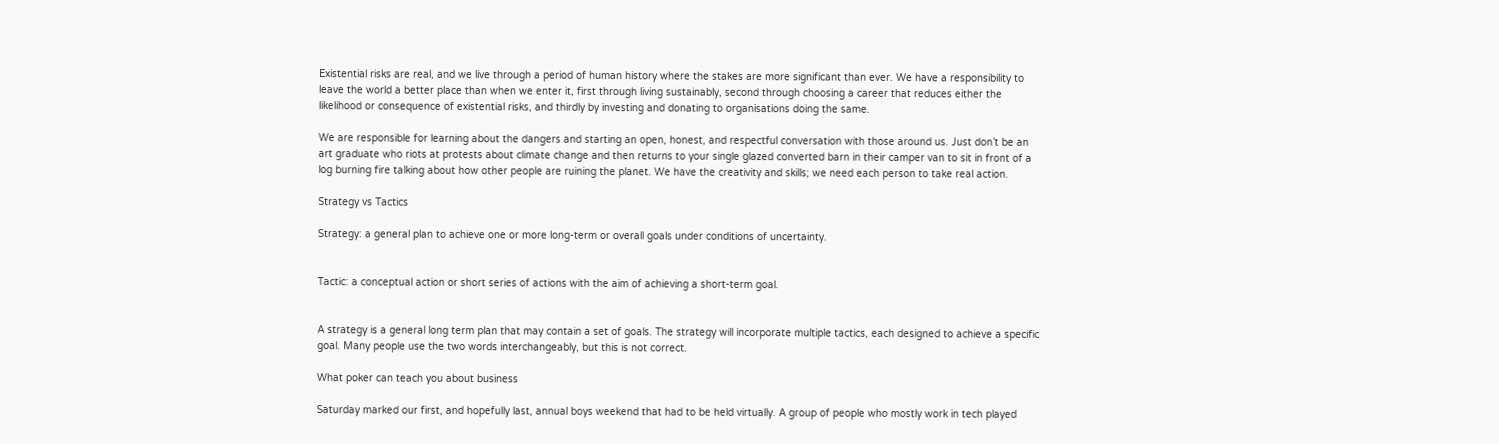Existential risks are real, and we live through a period of human history where the stakes are more significant than ever. We have a responsibility to leave the world a better place than when we enter it, first through living sustainably, second through choosing a career that reduces either the likelihood or consequence of existential risks, and thirdly by investing and donating to organisations doing the same.

We are responsible for learning about the dangers and starting an open, honest, and respectful conversation with those around us. Just don’t be an art graduate who riots at protests about climate change and then returns to your single glazed converted barn in their camper van to sit in front of a log burning fire talking about how other people are ruining the planet. We have the creativity and skills; we need each person to take real action.

Strategy vs Tactics

Strategy: a general plan to achieve one or more long-term or overall goals under conditions of uncertainty.


Tactic: a conceptual action or short series of actions with the aim of achieving a short-term goal.


A strategy is a general long term plan that may contain a set of goals. The strategy will incorporate multiple tactics, each designed to achieve a specific goal. Many people use the two words interchangeably, but this is not correct.

What poker can teach you about business

Saturday marked our first, and hopefully last, annual boys weekend that had to be held virtually. A group of people who mostly work in tech played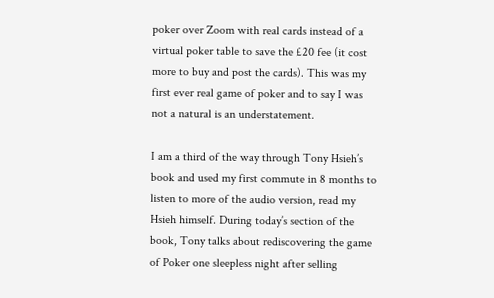poker over Zoom with real cards instead of a virtual poker table to save the £20 fee (it cost more to buy and post the cards). This was my first ever real game of poker and to say I was not a natural is an understatement.

I am a third of the way through Tony Hsieh’s book and used my first commute in 8 months to listen to more of the audio version, read my Hsieh himself. During today’s section of the book, Tony talks about rediscovering the game of Poker one sleepless night after selling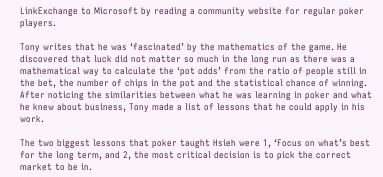LinkExchange to Microsoft by reading a community website for regular poker players.

Tony writes that he was ‘fascinated’ by the mathematics of the game. He discovered that luck did not matter so much in the long run as there was a mathematical way to calculate the ‘pot odds’ from the ratio of people still in the bet, the number of chips in the pot and the statistical chance of winning. After noticing the similarities between what he was learning in poker and what he knew about business, Tony made a list of lessons that he could apply in his work.

The two biggest lessons that poker taught Hsieh were 1, ‘Focus on what’s best for the long term, and 2, the most critical decision is to pick the correct market to be in.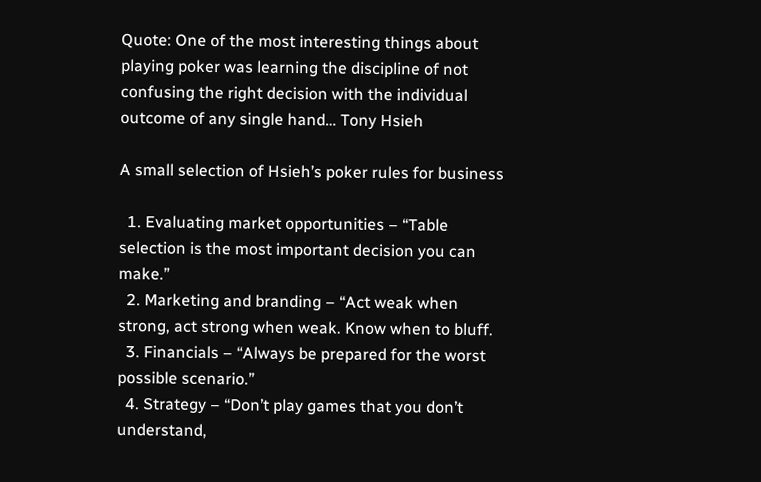Quote: One of the most interesting things about playing poker was learning the discipline of not confusing the right decision with the individual outcome of any single hand… Tony Hsieh

A small selection of Hsieh’s poker rules for business

  1. Evaluating market opportunities – “Table selection is the most important decision you can make.”
  2. Marketing and branding – “Act weak when strong, act strong when weak. Know when to bluff.
  3. Financials – “Always be prepared for the worst possible scenario.”
  4. Strategy – “Don’t play games that you don’t understand,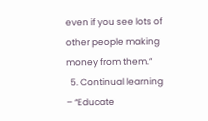even if you see lots of other people making money from them.”
  5. Continual learning – “Educate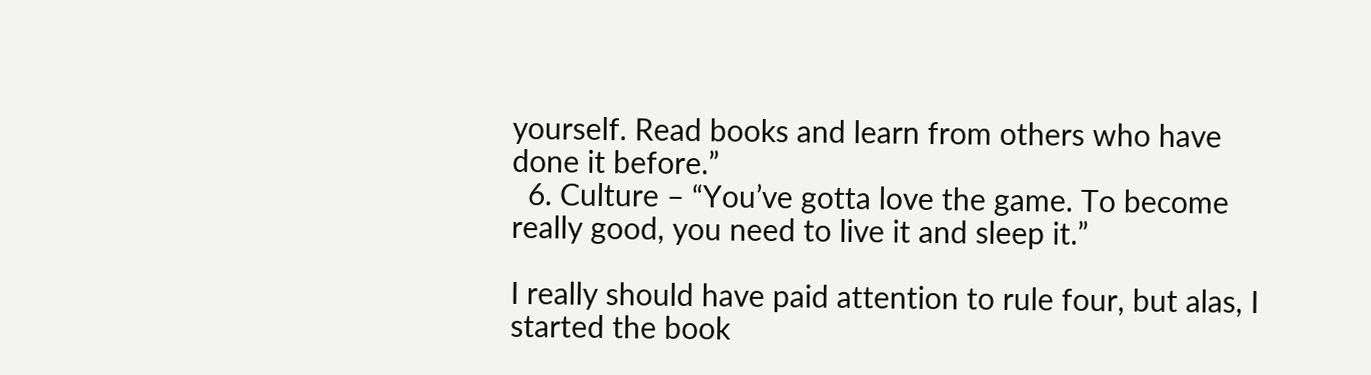yourself. Read books and learn from others who have done it before.”
  6. Culture – “You’ve gotta love the game. To become really good, you need to live it and sleep it.”

I really should have paid attention to rule four, but alas, I started the book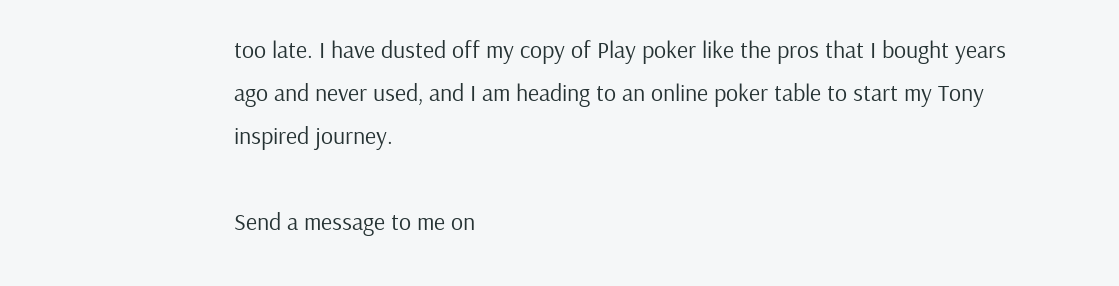too late. I have dusted off my copy of Play poker like the pros that I bought years ago and never used, and I am heading to an online poker table to start my Tony inspired journey.

Send a message to me on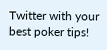Twitter with your best poker tips!